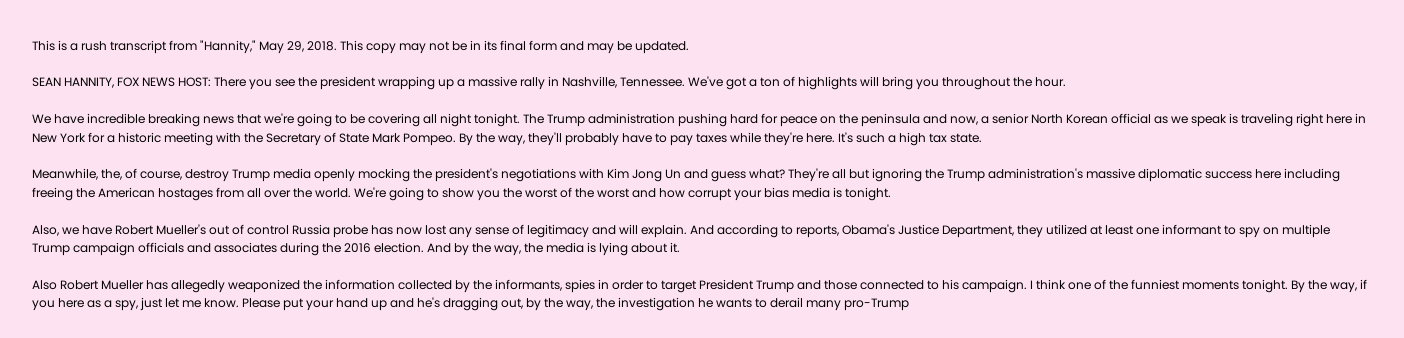This is a rush transcript from "Hannity," May 29, 2018. This copy may not be in its final form and may be updated.

SEAN HANNITY, FOX NEWS HOST: There you see the president wrapping up a massive rally in Nashville, Tennessee. We've got a ton of highlights will bring you throughout the hour.

We have incredible breaking news that we're going to be covering all night tonight. The Trump administration pushing hard for peace on the peninsula and now, a senior North Korean official as we speak is traveling right here in New York for a historic meeting with the Secretary of State Mark Pompeo. By the way, they'll probably have to pay taxes while they're here. It's such a high tax state.

Meanwhile, the, of course, destroy Trump media openly mocking the president's negotiations with Kim Jong Un and guess what? They're all but ignoring the Trump administration's massive diplomatic success here including freeing the American hostages from all over the world. We're going to show you the worst of the worst and how corrupt your bias media is tonight.

Also, we have Robert Mueller's out of control Russia probe has now lost any sense of legitimacy and will explain. And according to reports, Obama's Justice Department, they utilized at least one informant to spy on multiple Trump campaign officials and associates during the 2016 election. And by the way, the media is lying about it.

Also Robert Mueller has allegedly weaponized the information collected by the informants, spies in order to target President Trump and those connected to his campaign. I think one of the funniest moments tonight. By the way, if you here as a spy, just let me know. Please put your hand up and he's dragging out, by the way, the investigation he wants to derail many pro-Trump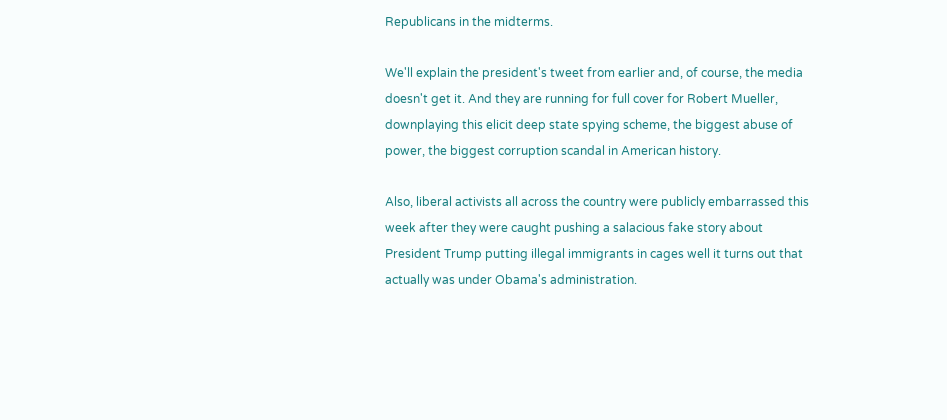Republicans in the midterms.

We'll explain the president's tweet from earlier and, of course, the media doesn't get it. And they are running for full cover for Robert Mueller, downplaying this elicit deep state spying scheme, the biggest abuse of power, the biggest corruption scandal in American history.

Also, liberal activists all across the country were publicly embarrassed this week after they were caught pushing a salacious fake story about President Trump putting illegal immigrants in cages well it turns out that actually was under Obama's administration.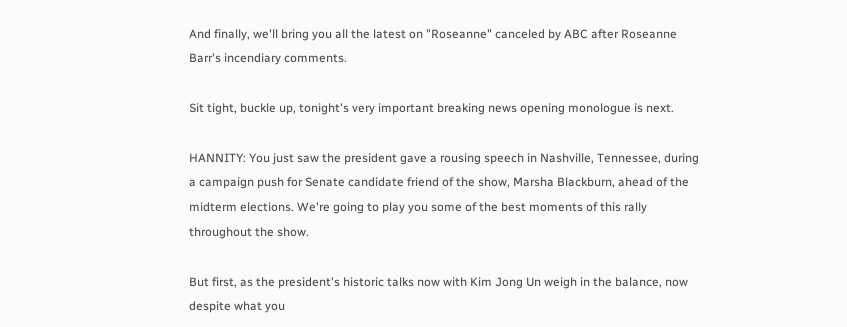And finally, we'll bring you all the latest on "Roseanne" canceled by ABC after Roseanne Barr's incendiary comments.

Sit tight, buckle up, tonight's very important breaking news opening monologue is next.

HANNITY: You just saw the president gave a rousing speech in Nashville, Tennessee, during a campaign push for Senate candidate friend of the show, Marsha Blackburn, ahead of the midterm elections. We're going to play you some of the best moments of this rally throughout the show.

But first, as the president's historic talks now with Kim Jong Un weigh in the balance, now despite what you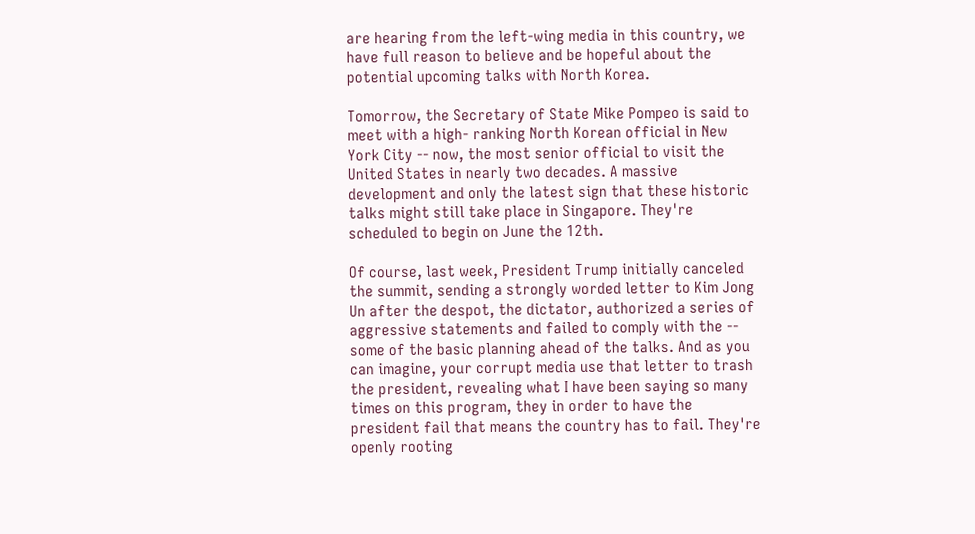are hearing from the left-wing media in this country, we have full reason to believe and be hopeful about the potential upcoming talks with North Korea.

Tomorrow, the Secretary of State Mike Pompeo is said to meet with a high- ranking North Korean official in New York City -- now, the most senior official to visit the United States in nearly two decades. A massive development and only the latest sign that these historic talks might still take place in Singapore. They're scheduled to begin on June the 12th.

Of course, last week, President Trump initially canceled the summit, sending a strongly worded letter to Kim Jong Un after the despot, the dictator, authorized a series of aggressive statements and failed to comply with the -- some of the basic planning ahead of the talks. And as you can imagine, your corrupt media use that letter to trash the president, revealing what I have been saying so many times on this program, they in order to have the president fail that means the country has to fail. They're openly rooting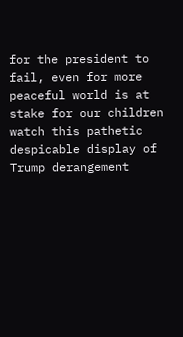for the president to fail, even for more peaceful world is at stake for our children watch this pathetic despicable display of Trump derangement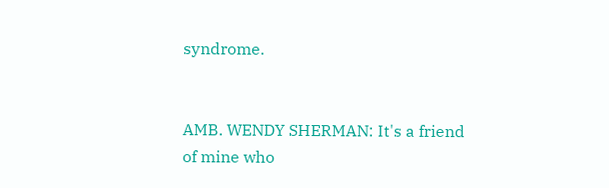syndrome.


AMB. WENDY SHERMAN: It's a friend of mine who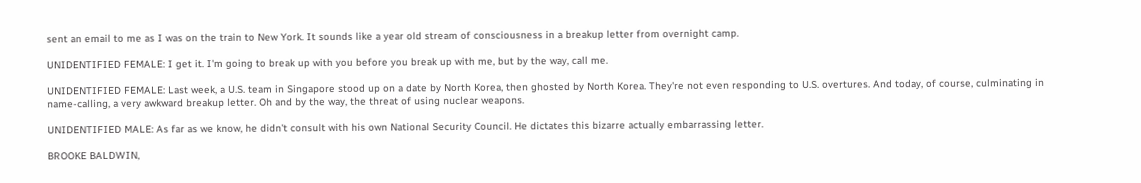sent an email to me as I was on the train to New York. It sounds like a year old stream of consciousness in a breakup letter from overnight camp.

UNIDENTIFIED FEMALE: I get it. I'm going to break up with you before you break up with me, but by the way, call me.

UNIDENTIFIED FEMALE: Last week, a U.S. team in Singapore stood up on a date by North Korea, then ghosted by North Korea. They're not even responding to U.S. overtures. And today, of course, culminating in name-calling, a very awkward breakup letter. Oh and by the way, the threat of using nuclear weapons.

UNIDENTIFIED MALE: As far as we know, he didn't consult with his own National Security Council. He dictates this bizarre actually embarrassing letter.

BROOKE BALDWIN,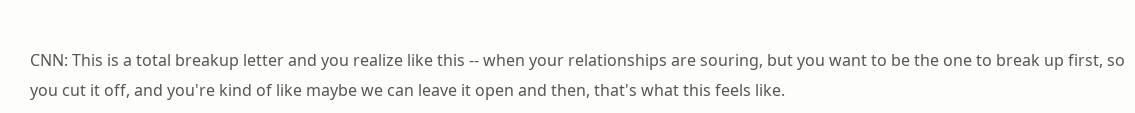CNN: This is a total breakup letter and you realize like this -- when your relationships are souring, but you want to be the one to break up first, so you cut it off, and you're kind of like maybe we can leave it open and then, that's what this feels like.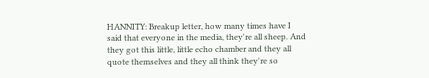HANNITY: Breakup letter, how many times have I said that everyone in the media, they're all sheep. And they got this little, little echo chamber and they all quote themselves and they all think they're so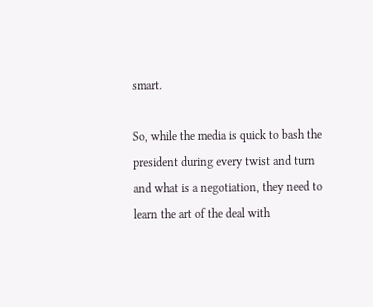smart.

So, while the media is quick to bash the president during every twist and turn and what is a negotiation, they need to learn the art of the deal with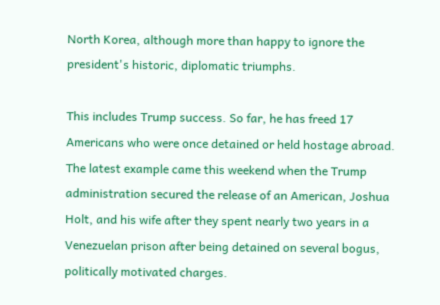North Korea, although more than happy to ignore the president's historic, diplomatic triumphs.

This includes Trump success. So far, he has freed 17 Americans who were once detained or held hostage abroad. The latest example came this weekend when the Trump administration secured the release of an American, Joshua Holt, and his wife after they spent nearly two years in a Venezuelan prison after being detained on several bogus, politically motivated charges.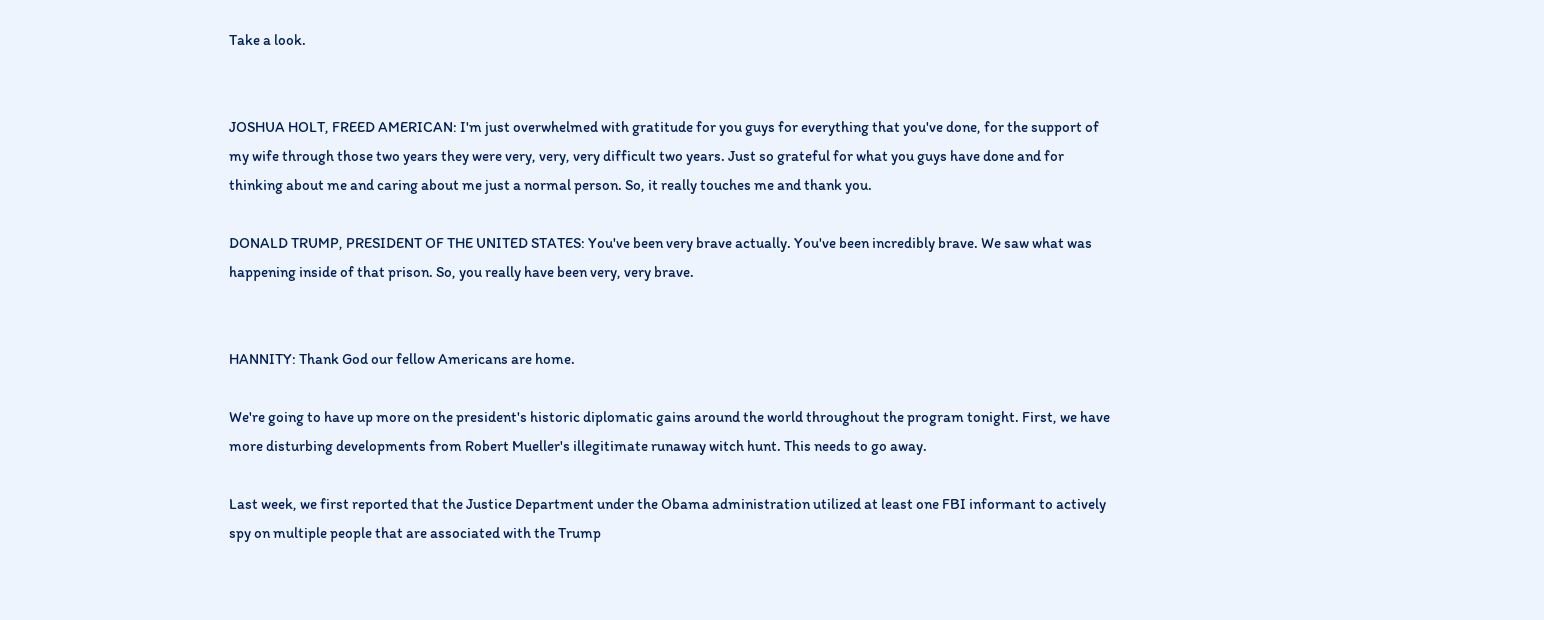Take a look.


JOSHUA HOLT, FREED AMERICAN: I'm just overwhelmed with gratitude for you guys for everything that you've done, for the support of my wife through those two years they were very, very, very difficult two years. Just so grateful for what you guys have done and for thinking about me and caring about me just a normal person. So, it really touches me and thank you.

DONALD TRUMP, PRESIDENT OF THE UNITED STATES: You've been very brave actually. You've been incredibly brave. We saw what was happening inside of that prison. So, you really have been very, very brave.


HANNITY: Thank God our fellow Americans are home.

We're going to have up more on the president's historic diplomatic gains around the world throughout the program tonight. First, we have more disturbing developments from Robert Mueller's illegitimate runaway witch hunt. This needs to go away.

Last week, we first reported that the Justice Department under the Obama administration utilized at least one FBI informant to actively spy on multiple people that are associated with the Trump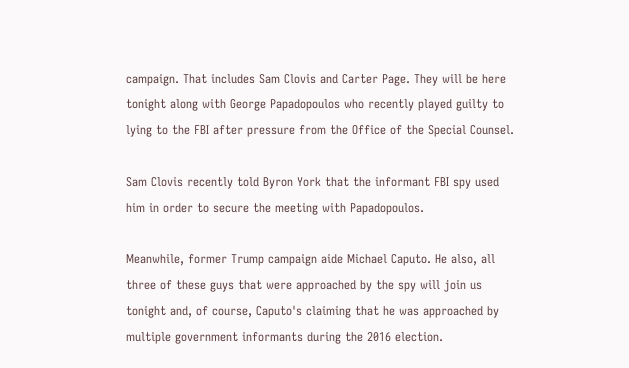campaign. That includes Sam Clovis and Carter Page. They will be here tonight along with George Papadopoulos who recently played guilty to lying to the FBI after pressure from the Office of the Special Counsel.

Sam Clovis recently told Byron York that the informant FBI spy used him in order to secure the meeting with Papadopoulos.

Meanwhile, former Trump campaign aide Michael Caputo. He also, all three of these guys that were approached by the spy will join us tonight and, of course, Caputo's claiming that he was approached by multiple government informants during the 2016 election.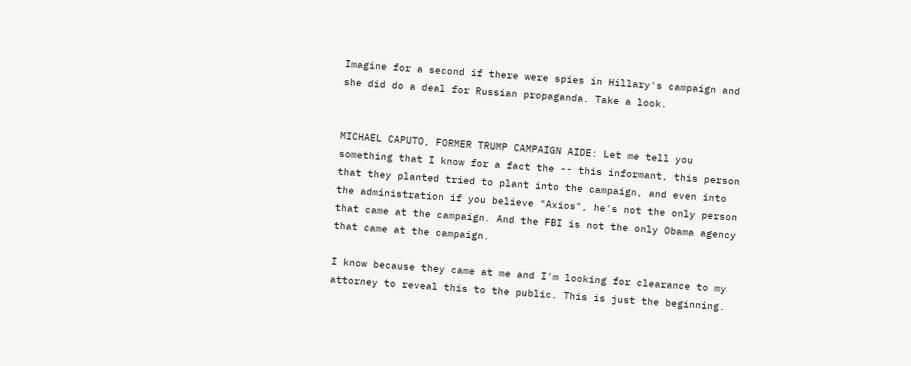Imagine for a second if there were spies in Hillary's campaign and she did do a deal for Russian propaganda. Take a look.


MICHAEL CAPUTO, FORMER TRUMP CAMPAIGN AIDE: Let me tell you something that I know for a fact the -- this informant, this person that they planted tried to plant into the campaign, and even into the administration if you believe "Axios", he's not the only person that came at the campaign. And the FBI is not the only Obama agency that came at the campaign.

I know because they came at me and I'm looking for clearance to my attorney to reveal this to the public. This is just the beginning.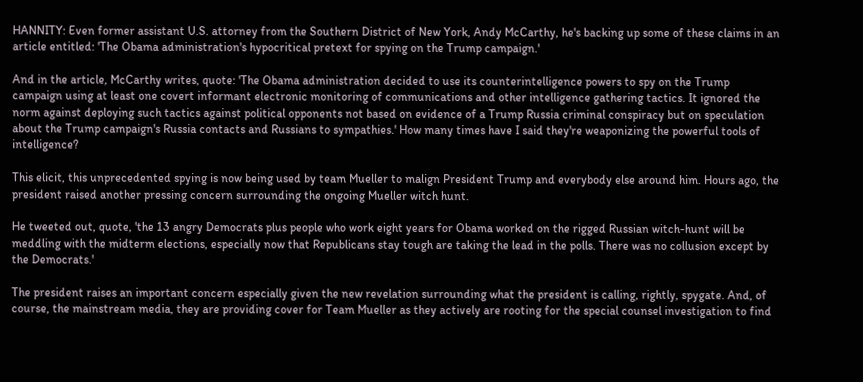HANNITY: Even former assistant U.S. attorney from the Southern District of New York, Andy McCarthy, he's backing up some of these claims in an article entitled: 'The Obama administration's hypocritical pretext for spying on the Trump campaign.'

And in the article, McCarthy writes, quote: 'The Obama administration decided to use its counterintelligence powers to spy on the Trump campaign using at least one covert informant electronic monitoring of communications and other intelligence gathering tactics. It ignored the norm against deploying such tactics against political opponents not based on evidence of a Trump Russia criminal conspiracy but on speculation about the Trump campaign's Russia contacts and Russians to sympathies.' How many times have I said they're weaponizing the powerful tools of intelligence?

This elicit, this unprecedented spying is now being used by team Mueller to malign President Trump and everybody else around him. Hours ago, the president raised another pressing concern surrounding the ongoing Mueller witch hunt.

He tweeted out, quote, 'the 13 angry Democrats plus people who work eight years for Obama worked on the rigged Russian witch-hunt will be meddling with the midterm elections, especially now that Republicans stay tough are taking the lead in the polls. There was no collusion except by the Democrats.'

The president raises an important concern especially given the new revelation surrounding what the president is calling, rightly, spygate. And, of course, the mainstream media, they are providing cover for Team Mueller as they actively are rooting for the special counsel investigation to find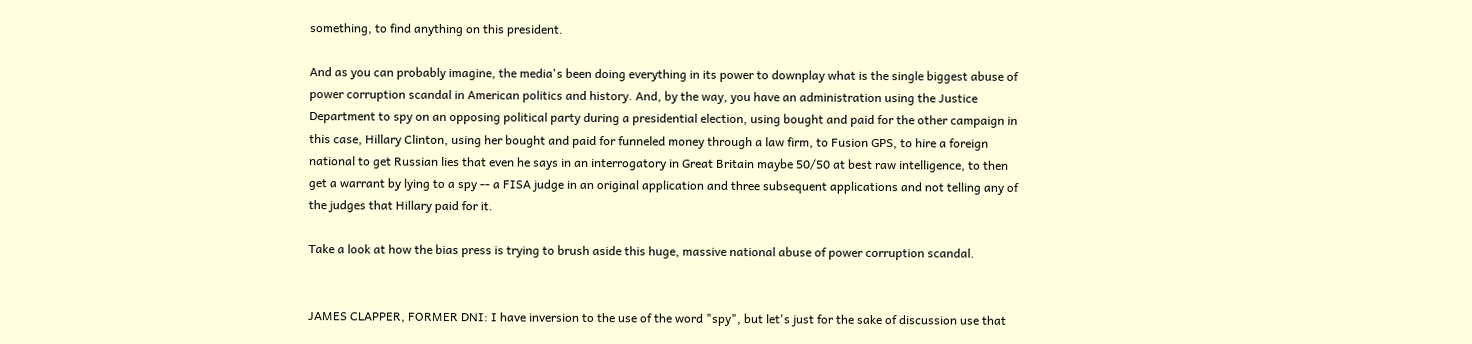something, to find anything on this president.

And as you can probably imagine, the media's been doing everything in its power to downplay what is the single biggest abuse of power corruption scandal in American politics and history. And, by the way, you have an administration using the Justice Department to spy on an opposing political party during a presidential election, using bought and paid for the other campaign in this case, Hillary Clinton, using her bought and paid for funneled money through a law firm, to Fusion GPS, to hire a foreign national to get Russian lies that even he says in an interrogatory in Great Britain maybe 50/50 at best raw intelligence, to then get a warrant by lying to a spy -- a FISA judge in an original application and three subsequent applications and not telling any of the judges that Hillary paid for it.

Take a look at how the bias press is trying to brush aside this huge, massive national abuse of power corruption scandal.


JAMES CLAPPER, FORMER DNI: I have inversion to the use of the word "spy", but let's just for the sake of discussion use that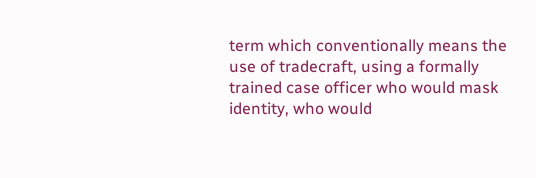term which conventionally means the use of tradecraft, using a formally trained case officer who would mask identity, who would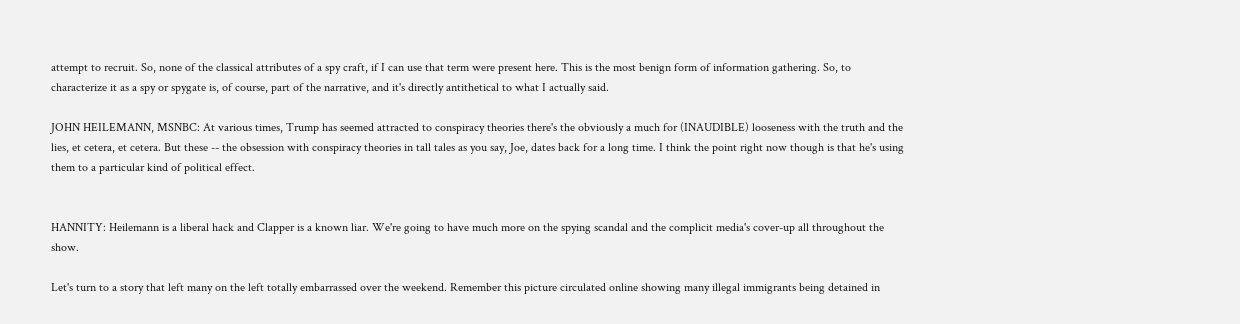attempt to recruit. So, none of the classical attributes of a spy craft, if I can use that term were present here. This is the most benign form of information gathering. So, to characterize it as a spy or spygate is, of course, part of the narrative, and it's directly antithetical to what I actually said.

JOHN HEILEMANN, MSNBC: At various times, Trump has seemed attracted to conspiracy theories there's the obviously a much for (INAUDIBLE) looseness with the truth and the lies, et cetera, et cetera. But these -- the obsession with conspiracy theories in tall tales as you say, Joe, dates back for a long time. I think the point right now though is that he's using them to a particular kind of political effect.


HANNITY: Heilemann is a liberal hack and Clapper is a known liar. We're going to have much more on the spying scandal and the complicit media's cover-up all throughout the show.

Let's turn to a story that left many on the left totally embarrassed over the weekend. Remember this picture circulated online showing many illegal immigrants being detained in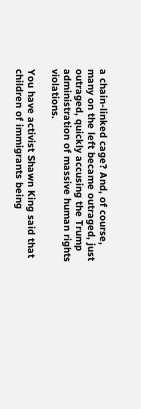a chain-linked cage? And, of course, many on the left became outraged, just outraged, quickly accusing the Trump administration of massive human rights violations.

You have activist Shawn King said that children of immigrants being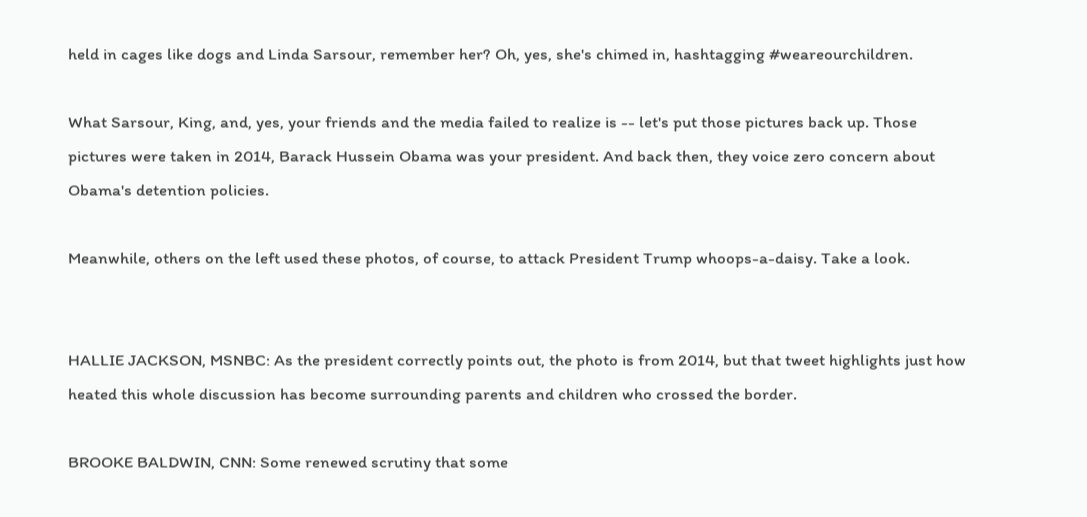held in cages like dogs and Linda Sarsour, remember her? Oh, yes, she's chimed in, hashtagging #weareourchildren.

What Sarsour, King, and, yes, your friends and the media failed to realize is -- let's put those pictures back up. Those pictures were taken in 2014, Barack Hussein Obama was your president. And back then, they voice zero concern about Obama's detention policies.

Meanwhile, others on the left used these photos, of course, to attack President Trump whoops-a-daisy. Take a look.


HALLIE JACKSON, MSNBC: As the president correctly points out, the photo is from 2014, but that tweet highlights just how heated this whole discussion has become surrounding parents and children who crossed the border.

BROOKE BALDWIN, CNN: Some renewed scrutiny that some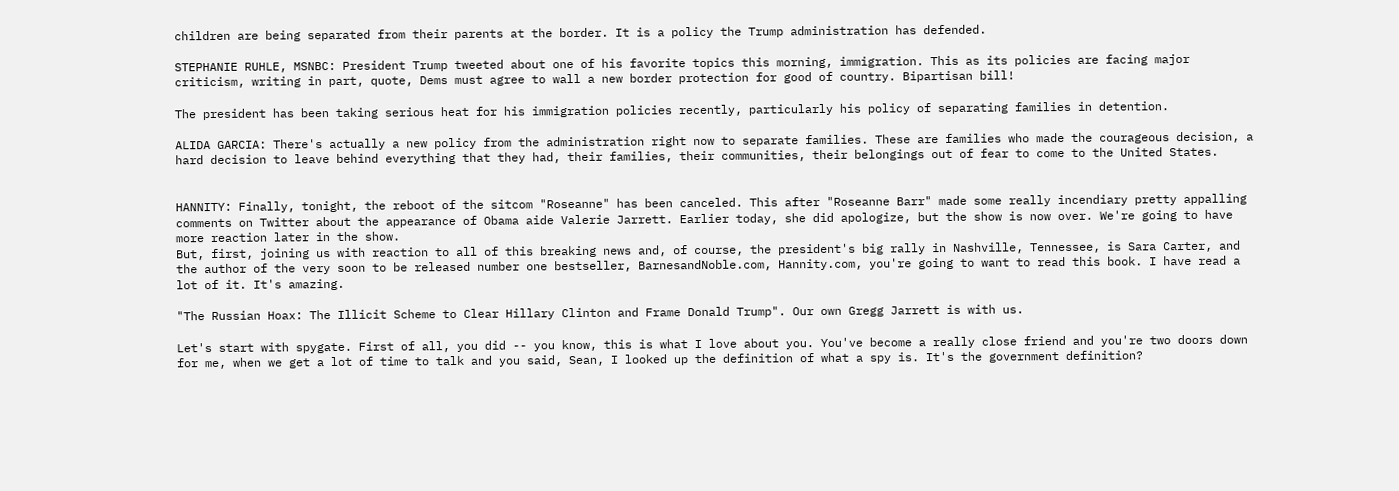children are being separated from their parents at the border. It is a policy the Trump administration has defended.

STEPHANIE RUHLE, MSNBC: President Trump tweeted about one of his favorite topics this morning, immigration. This as its policies are facing major criticism, writing in part, quote, Dems must agree to wall a new border protection for good of country. Bipartisan bill!

The president has been taking serious heat for his immigration policies recently, particularly his policy of separating families in detention.

ALIDA GARCIA: There's actually a new policy from the administration right now to separate families. These are families who made the courageous decision, a hard decision to leave behind everything that they had, their families, their communities, their belongings out of fear to come to the United States.


HANNITY: Finally, tonight, the reboot of the sitcom "Roseanne" has been canceled. This after "Roseanne Barr" made some really incendiary pretty appalling comments on Twitter about the appearance of Obama aide Valerie Jarrett. Earlier today, she did apologize, but the show is now over. We're going to have more reaction later in the show.
But, first, joining us with reaction to all of this breaking news and, of course, the president's big rally in Nashville, Tennessee, is Sara Carter, and the author of the very soon to be released number one bestseller, BarnesandNoble.com, Hannity.com, you're going to want to read this book. I have read a lot of it. It's amazing.

"The Russian Hoax: The Illicit Scheme to Clear Hillary Clinton and Frame Donald Trump". Our own Gregg Jarrett is with us.

Let's start with spygate. First of all, you did -- you know, this is what I love about you. You've become a really close friend and you're two doors down for me, when we get a lot of time to talk and you said, Sean, I looked up the definition of what a spy is. It's the government definition?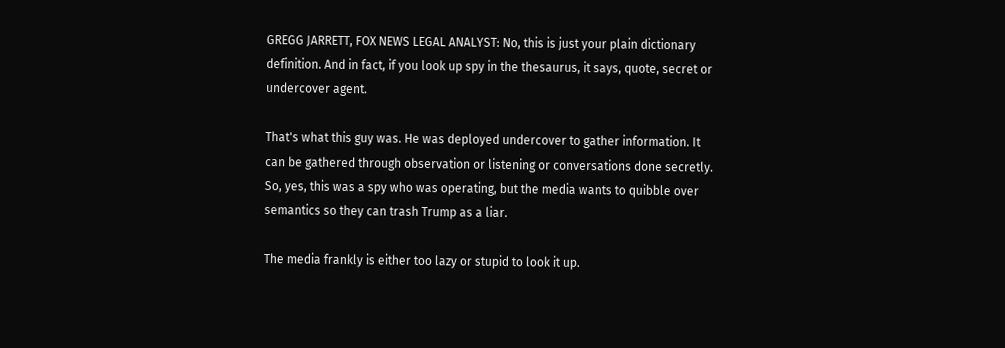GREGG JARRETT, FOX NEWS LEGAL ANALYST: No, this is just your plain dictionary definition. And in fact, if you look up spy in the thesaurus, it says, quote, secret or undercover agent.

That's what this guy was. He was deployed undercover to gather information. It can be gathered through observation or listening or conversations done secretly. So, yes, this was a spy who was operating, but the media wants to quibble over semantics so they can trash Trump as a liar.

The media frankly is either too lazy or stupid to look it up.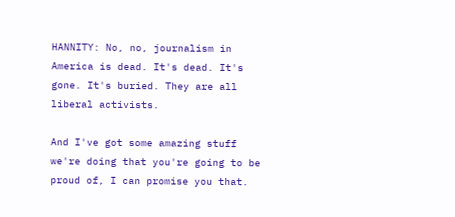HANNITY: No, no, journalism in America is dead. It's dead. It's gone. It's buried. They are all liberal activists.

And I've got some amazing stuff we're doing that you're going to be proud of, I can promise you that.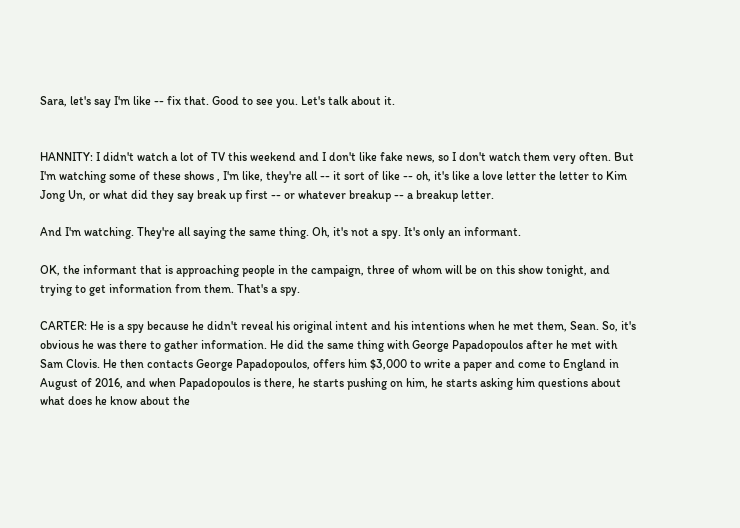Sara, let's say I'm like -- fix that. Good to see you. Let's talk about it.


HANNITY: I didn't watch a lot of TV this weekend and I don't like fake news, so I don't watch them very often. But I'm watching some of these shows , I'm like, they're all -- it sort of like -- oh, it's like a love letter the letter to Kim Jong Un, or what did they say break up first -- or whatever breakup -- a breakup letter.

And I'm watching. They're all saying the same thing. Oh, it's not a spy. It's only an informant.

OK, the informant that is approaching people in the campaign, three of whom will be on this show tonight, and trying to get information from them. That's a spy.

CARTER: He is a spy because he didn't reveal his original intent and his intentions when he met them, Sean. So, it's obvious he was there to gather information. He did the same thing with George Papadopoulos after he met with Sam Clovis. He then contacts George Papadopoulos, offers him $3,000 to write a paper and come to England in August of 2016, and when Papadopoulos is there, he starts pushing on him, he starts asking him questions about what does he know about the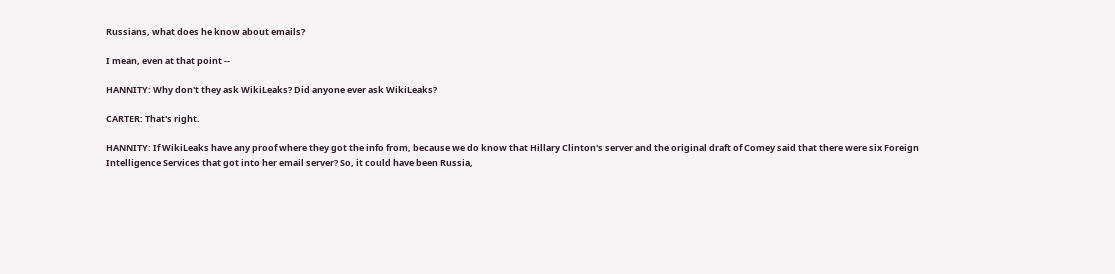Russians, what does he know about emails?

I mean, even at that point --

HANNITY: Why don't they ask WikiLeaks? Did anyone ever ask WikiLeaks?

CARTER: That's right.

HANNITY: If WikiLeaks have any proof where they got the info from, because we do know that Hillary Clinton's server and the original draft of Comey said that there were six Foreign Intelligence Services that got into her email server? So, it could have been Russia,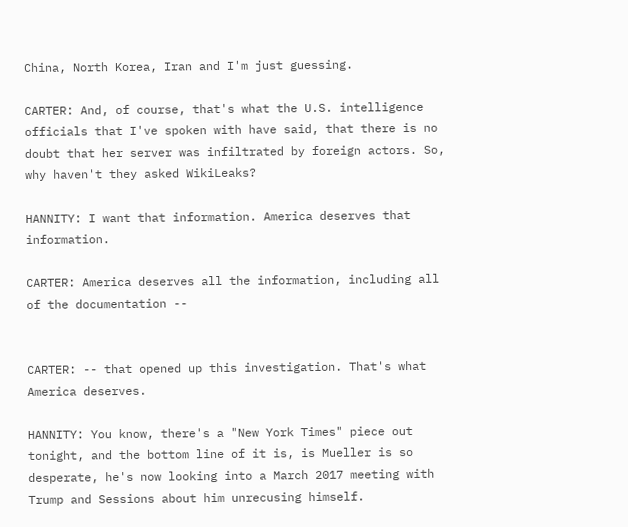China, North Korea, Iran and I'm just guessing.

CARTER: And, of course, that's what the U.S. intelligence officials that I've spoken with have said, that there is no doubt that her server was infiltrated by foreign actors. So, why haven't they asked WikiLeaks?

HANNITY: I want that information. America deserves that information.

CARTER: America deserves all the information, including all of the documentation --


CARTER: -- that opened up this investigation. That's what America deserves.

HANNITY: You know, there's a "New York Times" piece out tonight, and the bottom line of it is, is Mueller is so desperate, he's now looking into a March 2017 meeting with Trump and Sessions about him unrecusing himself.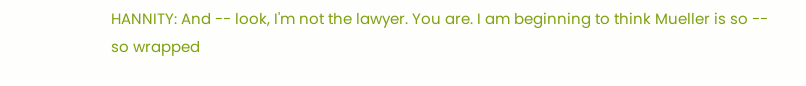HANNITY: And -- look, I'm not the lawyer. You are. I am beginning to think Mueller is so -- so wrapped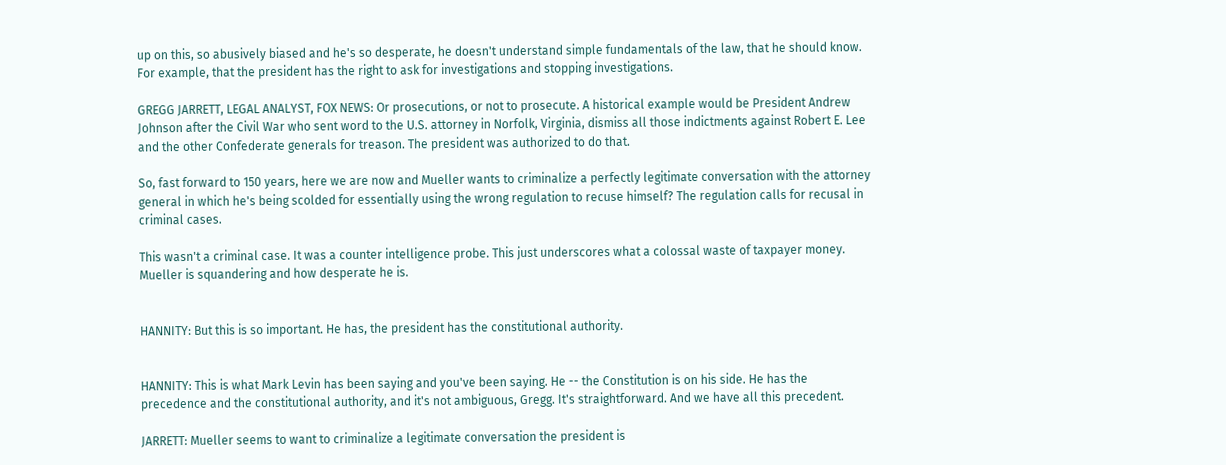up on this, so abusively biased and he's so desperate, he doesn't understand simple fundamentals of the law, that he should know. For example, that the president has the right to ask for investigations and stopping investigations.

GREGG JARRETT, LEGAL ANALYST, FOX NEWS: Or prosecutions, or not to prosecute. A historical example would be President Andrew Johnson after the Civil War who sent word to the U.S. attorney in Norfolk, Virginia, dismiss all those indictments against Robert E. Lee and the other Confederate generals for treason. The president was authorized to do that.

So, fast forward to 150 years, here we are now and Mueller wants to criminalize a perfectly legitimate conversation with the attorney general in which he's being scolded for essentially using the wrong regulation to recuse himself? The regulation calls for recusal in criminal cases.

This wasn't a criminal case. It was a counter intelligence probe. This just underscores what a colossal waste of taxpayer money. Mueller is squandering and how desperate he is.


HANNITY: But this is so important. He has, the president has the constitutional authority.


HANNITY: This is what Mark Levin has been saying and you've been saying. He -- the Constitution is on his side. He has the precedence and the constitutional authority, and it's not ambiguous, Gregg. It's straightforward. And we have all this precedent.

JARRETT: Mueller seems to want to criminalize a legitimate conversation the president is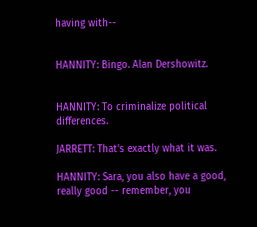having with--


HANNITY: Bingo. Alan Dershowitz.


HANNITY: To criminalize political differences.

JARRETT: That's exactly what it was.

HANNITY: Sara, you also have a good, really good -- remember, you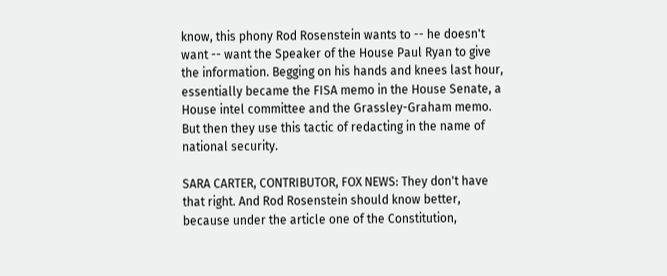know, this phony Rod Rosenstein wants to -- he doesn't want -- want the Speaker of the House Paul Ryan to give the information. Begging on his hands and knees last hour, essentially became the FISA memo in the House Senate, a House intel committee and the Grassley-Graham memo. But then they use this tactic of redacting in the name of national security.

SARA CARTER, CONTRIBUTOR, FOX NEWS: They don't have that right. And Rod Rosenstein should know better, because under the article one of the Constitution,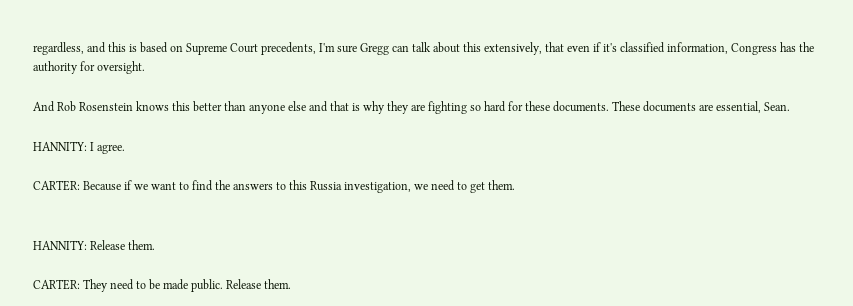regardless, and this is based on Supreme Court precedents, I'm sure Gregg can talk about this extensively, that even if it's classified information, Congress has the authority for oversight.

And Rob Rosenstein knows this better than anyone else and that is why they are fighting so hard for these documents. These documents are essential, Sean.

HANNITY: I agree.

CARTER: Because if we want to find the answers to this Russia investigation, we need to get them.


HANNITY: Release them.

CARTER: They need to be made public. Release them.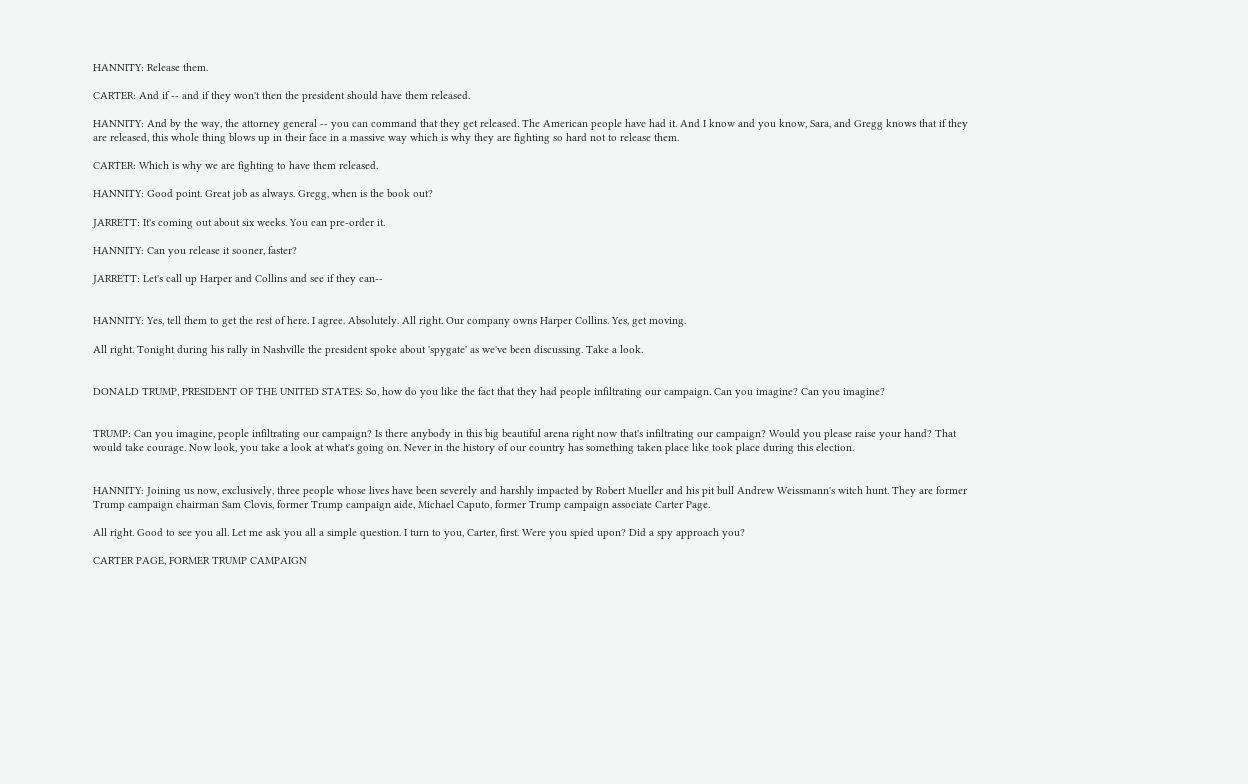HANNITY: Release them.

CARTER: And if -- and if they won't then the president should have them released.

HANNITY: And by the way, the attorney general -- you can command that they get released. The American people have had it. And I know and you know, Sara, and Gregg knows that if they are released, this whole thing blows up in their face in a massive way which is why they are fighting so hard not to release them.

CARTER: Which is why we are fighting to have them released.

HANNITY: Good point. Great job as always. Gregg, when is the book out?

JARRETT: It's coming out about six weeks. You can pre-order it.

HANNITY: Can you release it sooner, faster?

JARRETT: Let's call up Harper and Collins and see if they can--


HANNITY: Yes, tell them to get the rest of here. I agree. Absolutely. All right. Our company owns Harper Collins. Yes, get moving.

All right. Tonight during his rally in Nashville the president spoke about 'spygate' as we've been discussing. Take a look.


DONALD TRUMP, PRESIDENT OF THE UNITED STATES: So, how do you like the fact that they had people infiltrating our campaign. Can you imagine? Can you imagine?


TRUMP: Can you imagine, people infiltrating our campaign? Is there anybody in this big beautiful arena right now that's infiltrating our campaign? Would you please raise your hand? That would take courage. Now look, you take a look at what's going on. Never in the history of our country has something taken place like took place during this election.


HANNITY: Joining us now, exclusively, three people whose lives have been severely and harshly impacted by Robert Mueller and his pit bull Andrew Weissmann's witch hunt. They are former Trump campaign chairman Sam Clovis, former Trump campaign aide, Michael Caputo, former Trump campaign associate Carter Page.

All right. Good to see you all. Let me ask you all a simple question. I turn to you, Carter, first. Were you spied upon? Did a spy approach you?

CARTER PAGE, FORMER TRUMP CAMPAIGN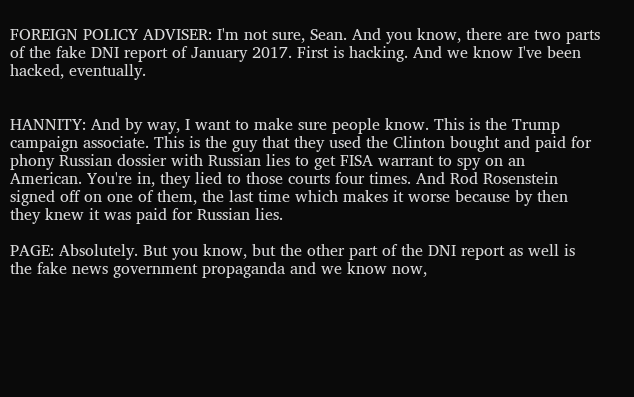FOREIGN POLICY ADVISER: I'm not sure, Sean. And you know, there are two parts of the fake DNI report of January 2017. First is hacking. And we know I've been hacked, eventually.


HANNITY: And by way, I want to make sure people know. This is the Trump campaign associate. This is the guy that they used the Clinton bought and paid for phony Russian dossier with Russian lies to get FISA warrant to spy on an American. You're in, they lied to those courts four times. And Rod Rosenstein signed off on one of them, the last time which makes it worse because by then they knew it was paid for Russian lies.

PAGE: Absolutely. But you know, but the other part of the DNI report as well is the fake news government propaganda and we know now,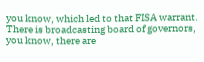you know, which led to that FISA warrant. There is broadcasting board of governors, you know, there are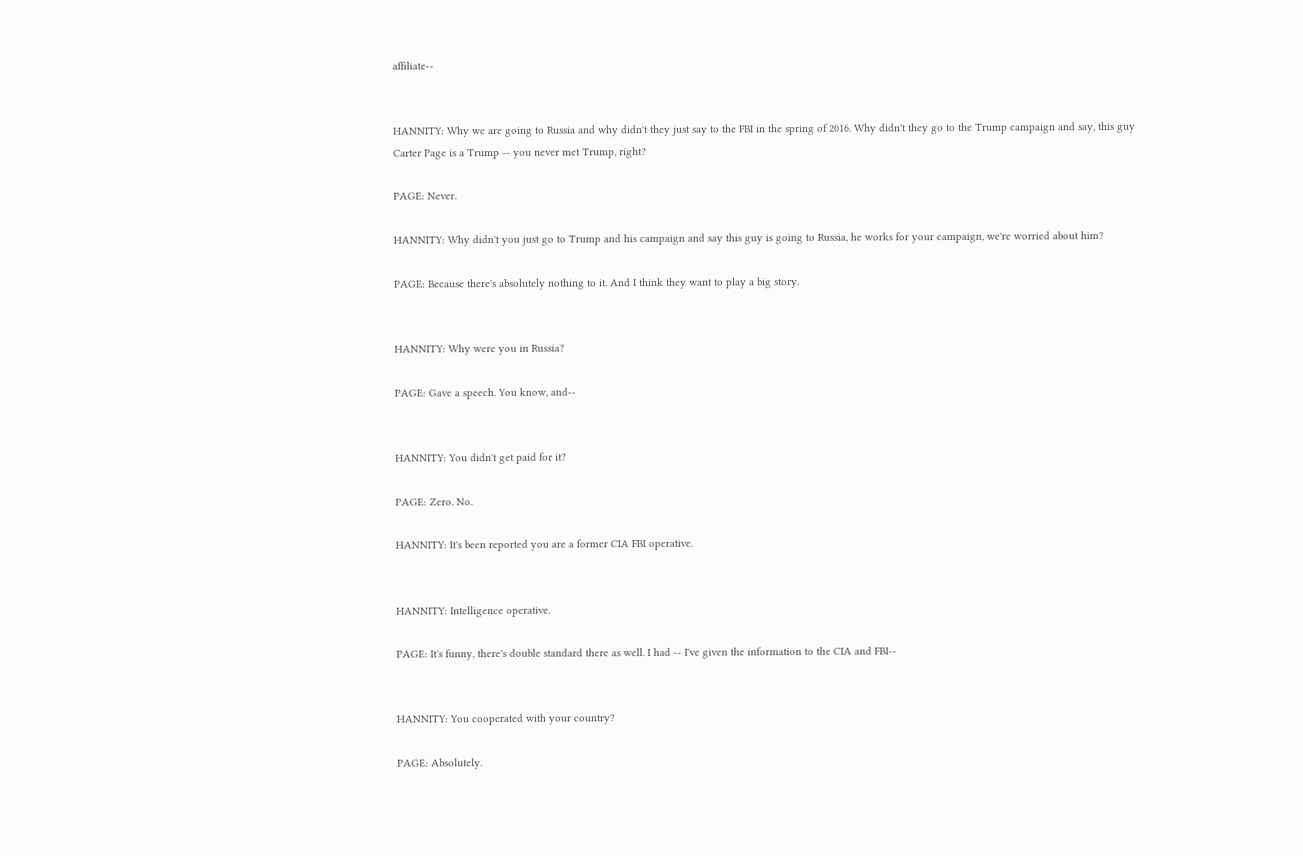affiliate--


HANNITY: Why we are going to Russia and why didn't they just say to the FBI in the spring of 2016. Why didn't they go to the Trump campaign and say, this guy Carter Page is a Trump -- you never met Trump, right?

PAGE: Never.

HANNITY: Why didn't you just go to Trump and his campaign and say this guy is going to Russia, he works for your campaign, we're worried about him?

PAGE: Because there's absolutely nothing to it. And I think they want to play a big story.


HANNITY: Why were you in Russia?

PAGE: Gave a speech. You know, and--


HANNITY: You didn't get paid for it?

PAGE: Zero. No.

HANNITY: It's been reported you are a former CIA FBI operative.


HANNITY: Intelligence operative.

PAGE: It's funny, there's double standard there as well. I had -- I've given the information to the CIA and FBI--


HANNITY: You cooperated with your country?

PAGE: Absolutely.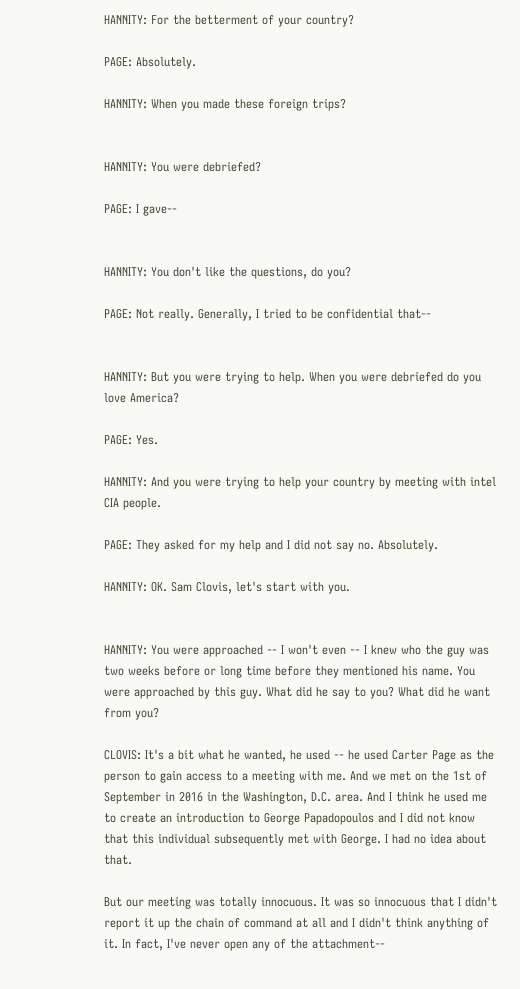HANNITY: For the betterment of your country?

PAGE: Absolutely.

HANNITY: When you made these foreign trips?


HANNITY: You were debriefed?

PAGE: I gave--


HANNITY: You don't like the questions, do you?

PAGE: Not really. Generally, I tried to be confidential that--


HANNITY: But you were trying to help. When you were debriefed do you love America?

PAGE: Yes.

HANNITY: And you were trying to help your country by meeting with intel CIA people.

PAGE: They asked for my help and I did not say no. Absolutely.

HANNITY: OK. Sam Clovis, let's start with you.


HANNITY: You were approached -- I won't even -- I knew who the guy was two weeks before or long time before they mentioned his name. You were approached by this guy. What did he say to you? What did he want from you?

CLOVIS: It's a bit what he wanted, he used -- he used Carter Page as the person to gain access to a meeting with me. And we met on the 1st of September in 2016 in the Washington, D.C. area. And I think he used me to create an introduction to George Papadopoulos and I did not know that this individual subsequently met with George. I had no idea about that.

But our meeting was totally innocuous. It was so innocuous that I didn't report it up the chain of command at all and I didn't think anything of it. In fact, I've never open any of the attachment--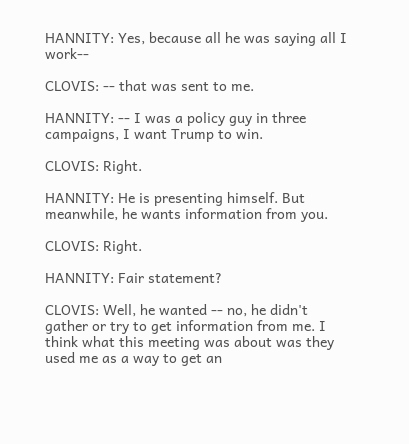HANNITY: Yes, because all he was saying all I work--

CLOVIS: -- that was sent to me.

HANNITY: -- I was a policy guy in three campaigns, I want Trump to win.

CLOVIS: Right.

HANNITY: He is presenting himself. But meanwhile, he wants information from you.

CLOVIS: Right.

HANNITY: Fair statement?

CLOVIS: Well, he wanted -- no, he didn't gather or try to get information from me. I think what this meeting was about was they used me as a way to get an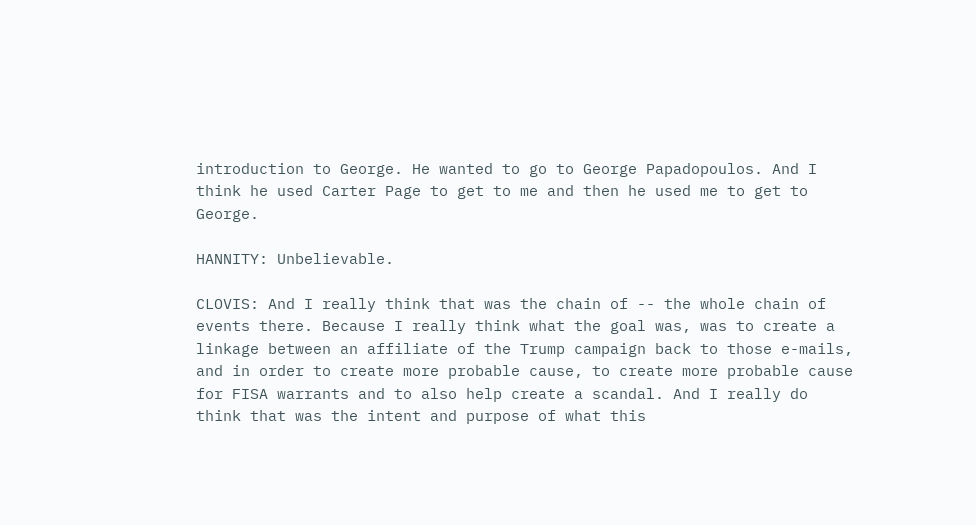introduction to George. He wanted to go to George Papadopoulos. And I think he used Carter Page to get to me and then he used me to get to George.

HANNITY: Unbelievable.

CLOVIS: And I really think that was the chain of -- the whole chain of events there. Because I really think what the goal was, was to create a linkage between an affiliate of the Trump campaign back to those e-mails, and in order to create more probable cause, to create more probable cause for FISA warrants and to also help create a scandal. And I really do think that was the intent and purpose of what this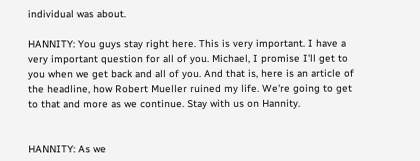individual was about.

HANNITY: You guys stay right here. This is very important. I have a very important question for all of you. Michael, I promise I'll get to you when we get back and all of you. And that is, here is an article of the headline, how Robert Mueller ruined my life. We're going to get to that and more as we continue. Stay with us on Hannity.


HANNITY: As we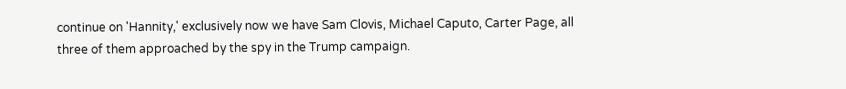continue on 'Hannity,' exclusively now we have Sam Clovis, Michael Caputo, Carter Page, all three of them approached by the spy in the Trump campaign.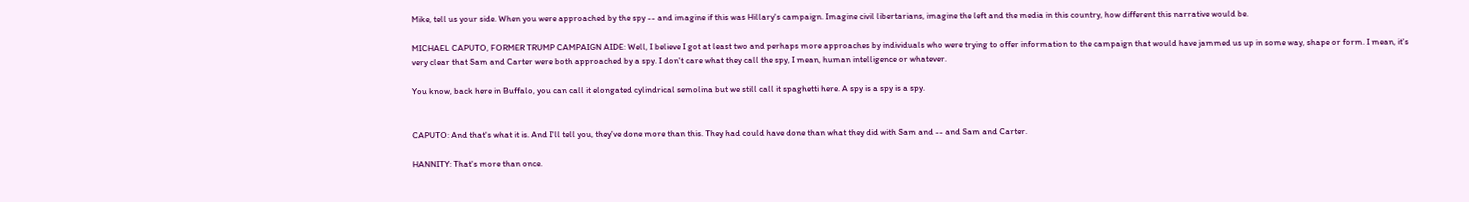Mike, tell us your side. When you were approached by the spy -- and imagine if this was Hillary's campaign. Imagine civil libertarians, imagine the left and the media in this country, how different this narrative would be.

MICHAEL CAPUTO, FORMER TRUMP CAMPAIGN AIDE: Well, I believe I got at least two and perhaps more approaches by individuals who were trying to offer information to the campaign that would have jammed us up in some way, shape or form. I mean, it's very clear that Sam and Carter were both approached by a spy. I don't care what they call the spy, I mean, human intelligence or whatever.

You know, back here in Buffalo, you can call it elongated cylindrical semolina but we still call it spaghetti here. A spy is a spy is a spy.


CAPUTO: And that's what it is. And I'll tell you, they've done more than this. They had could have done than what they did with Sam and -- and Sam and Carter.

HANNITY: That's more than once.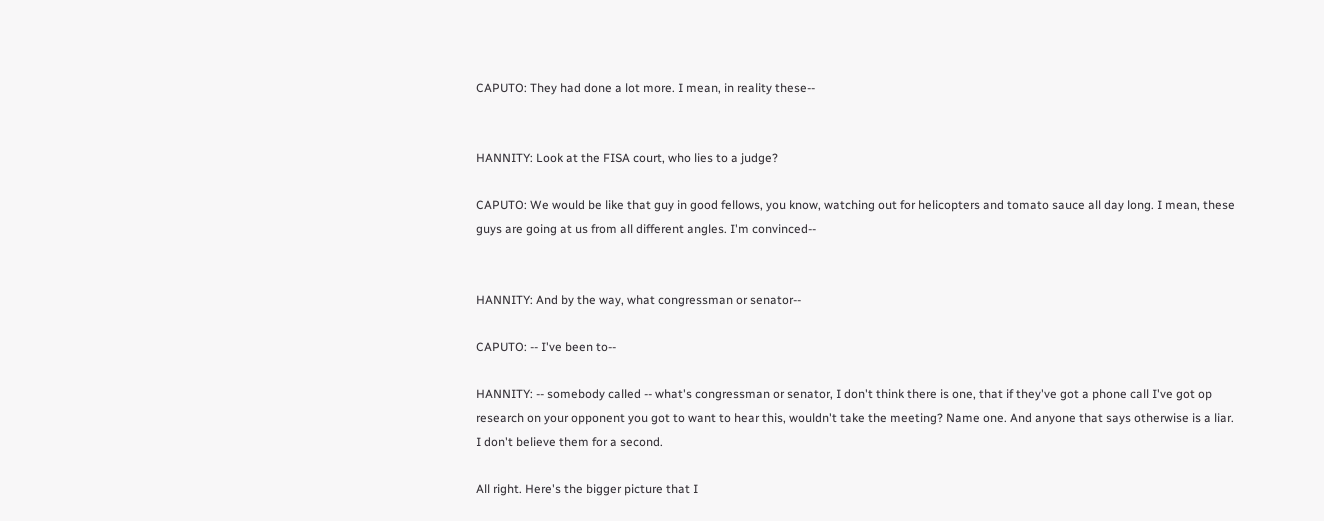CAPUTO: They had done a lot more. I mean, in reality these--


HANNITY: Look at the FISA court, who lies to a judge?

CAPUTO: We would be like that guy in good fellows, you know, watching out for helicopters and tomato sauce all day long. I mean, these guys are going at us from all different angles. I'm convinced--


HANNITY: And by the way, what congressman or senator--

CAPUTO: -- I've been to--

HANNITY: -- somebody called -- what's congressman or senator, I don't think there is one, that if they've got a phone call I've got op research on your opponent you got to want to hear this, wouldn't take the meeting? Name one. And anyone that says otherwise is a liar. I don't believe them for a second.

All right. Here's the bigger picture that I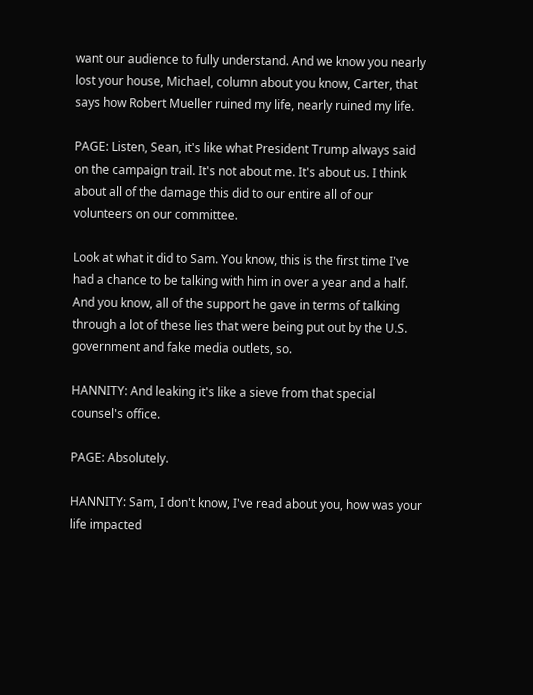want our audience to fully understand. And we know you nearly lost your house, Michael, column about you know, Carter, that says how Robert Mueller ruined my life, nearly ruined my life.

PAGE: Listen, Sean, it's like what President Trump always said on the campaign trail. It's not about me. It's about us. I think about all of the damage this did to our entire all of our volunteers on our committee.

Look at what it did to Sam. You know, this is the first time I've had a chance to be talking with him in over a year and a half. And you know, all of the support he gave in terms of talking through a lot of these lies that were being put out by the U.S. government and fake media outlets, so.

HANNITY: And leaking it's like a sieve from that special counsel's office.

PAGE: Absolutely.

HANNITY: Sam, I don't know, I've read about you, how was your life impacted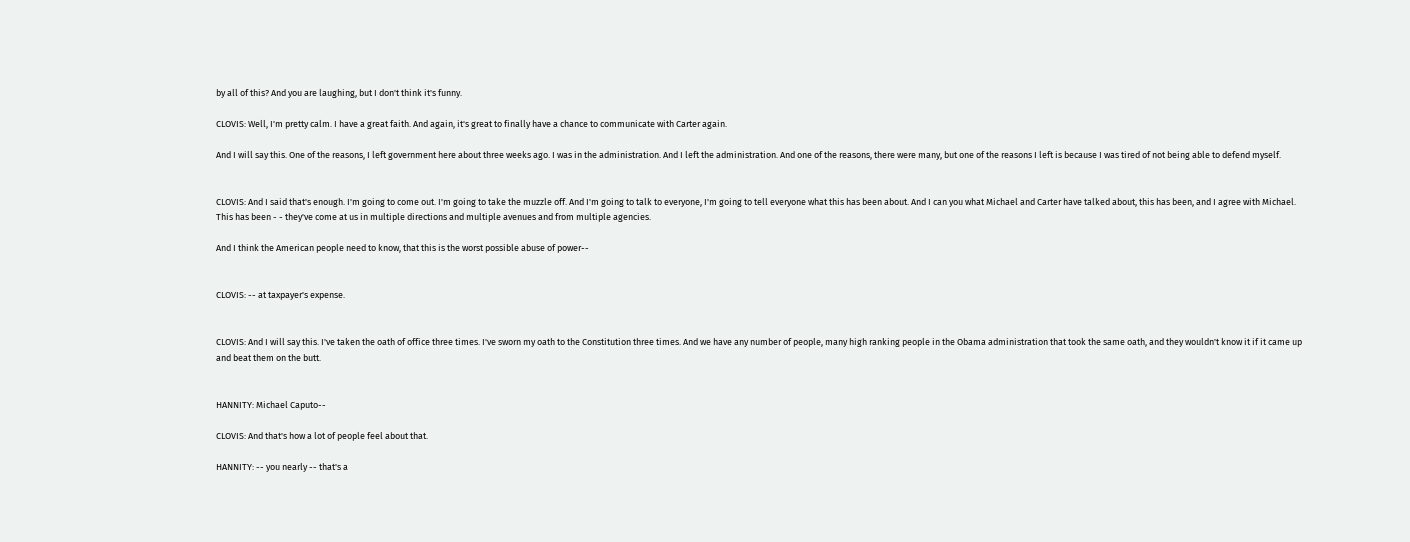by all of this? And you are laughing, but I don't think it's funny.

CLOVIS: Well, I'm pretty calm. I have a great faith. And again, it's great to finally have a chance to communicate with Carter again.

And I will say this. One of the reasons, I left government here about three weeks ago. I was in the administration. And I left the administration. And one of the reasons, there were many, but one of the reasons I left is because I was tired of not being able to defend myself.


CLOVIS: And I said that's enough. I'm going to come out. I'm going to take the muzzle off. And I'm going to talk to everyone, I'm going to tell everyone what this has been about. And I can you what Michael and Carter have talked about, this has been, and I agree with Michael. This has been - - they've come at us in multiple directions and multiple avenues and from multiple agencies.

And I think the American people need to know, that this is the worst possible abuse of power--


CLOVIS: -- at taxpayer's expense.


CLOVIS: And I will say this. I've taken the oath of office three times. I've sworn my oath to the Constitution three times. And we have any number of people, many high ranking people in the Obama administration that took the same oath, and they wouldn't know it if it came up and beat them on the butt.


HANNITY: Michael Caputo--

CLOVIS: And that's how a lot of people feel about that.

HANNITY: -- you nearly -- that's a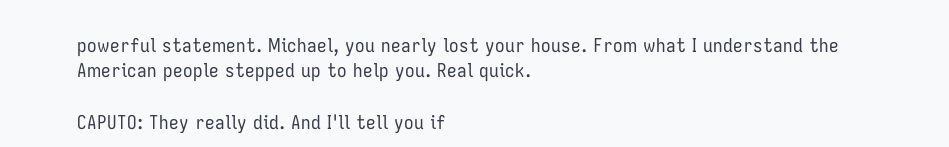powerful statement. Michael, you nearly lost your house. From what I understand the American people stepped up to help you. Real quick.

CAPUTO: They really did. And I'll tell you if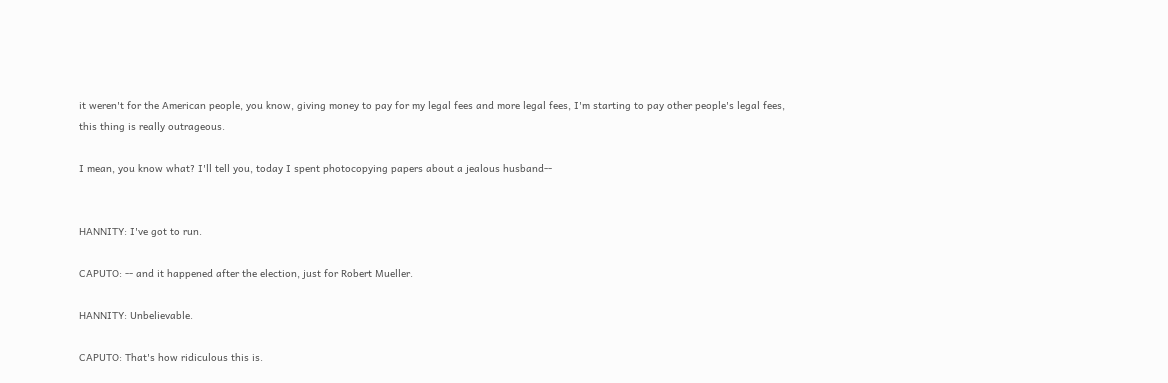it weren't for the American people, you know, giving money to pay for my legal fees and more legal fees, I'm starting to pay other people's legal fees, this thing is really outrageous.

I mean, you know what? I'll tell you, today I spent photocopying papers about a jealous husband--


HANNITY: I've got to run.

CAPUTO: -- and it happened after the election, just for Robert Mueller.

HANNITY: Unbelievable.

CAPUTO: That's how ridiculous this is.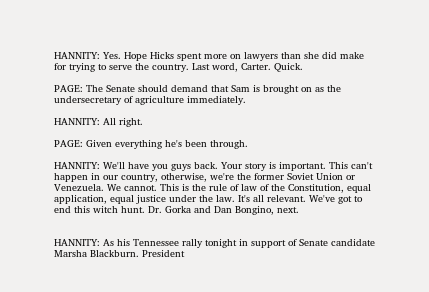HANNITY: Yes. Hope Hicks spent more on lawyers than she did make for trying to serve the country. Last word, Carter. Quick.

PAGE: The Senate should demand that Sam is brought on as the undersecretary of agriculture immediately.

HANNITY: All right.

PAGE: Given everything he's been through.

HANNITY: We'll have you guys back. Your story is important. This can't happen in our country, otherwise, we're the former Soviet Union or Venezuela. We cannot. This is the rule of law of the Constitution, equal application, equal justice under the law. It's all relevant. We've got to end this witch hunt. Dr. Gorka and Dan Bongino, next.


HANNITY: As his Tennessee rally tonight in support of Senate candidate Marsha Blackburn. President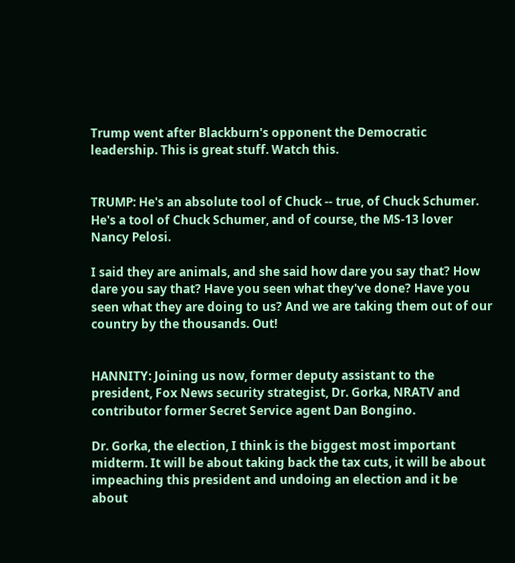Trump went after Blackburn's opponent the Democratic leadership. This is great stuff. Watch this.


TRUMP: He's an absolute tool of Chuck -- true, of Chuck Schumer. He's a tool of Chuck Schumer, and of course, the MS-13 lover Nancy Pelosi.

I said they are animals, and she said how dare you say that? How dare you say that? Have you seen what they've done? Have you seen what they are doing to us? And we are taking them out of our country by the thousands. Out!


HANNITY: Joining us now, former deputy assistant to the president, Fox News security strategist, Dr. Gorka, NRATV and contributor former Secret Service agent Dan Bongino.

Dr. Gorka, the election, I think is the biggest most important midterm. It will be about taking back the tax cuts, it will be about impeaching this president and undoing an election and it be about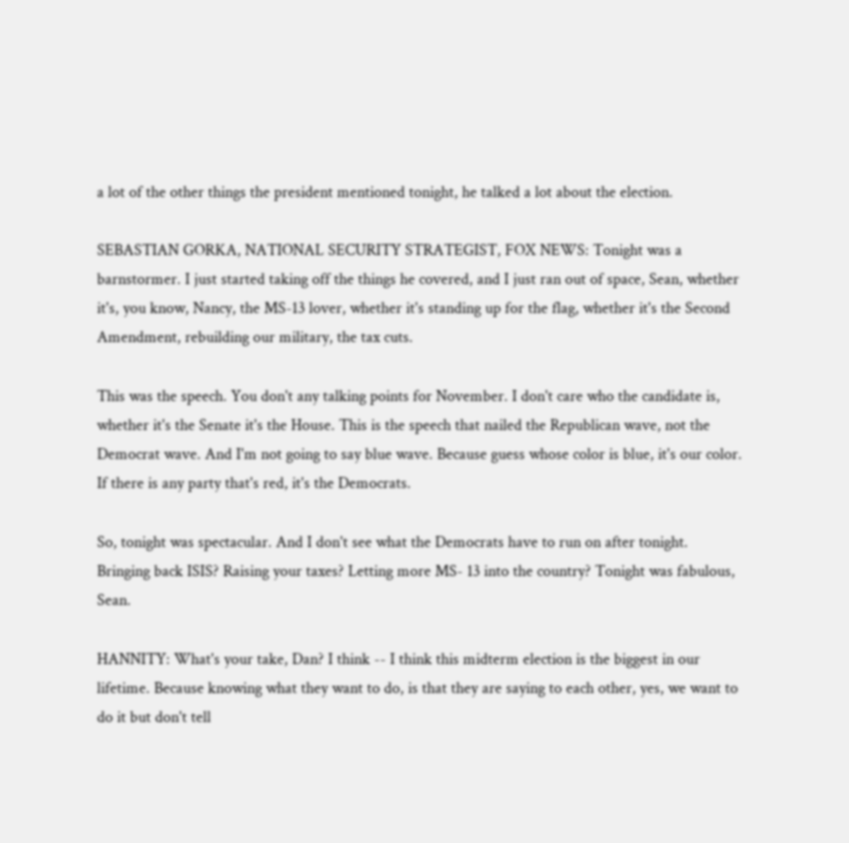a lot of the other things the president mentioned tonight, he talked a lot about the election.

SEBASTIAN GORKA, NATIONAL SECURITY STRATEGIST, FOX NEWS: Tonight was a barnstormer. I just started taking off the things he covered, and I just ran out of space, Sean, whether it's, you know, Nancy, the MS-13 lover, whether it's standing up for the flag, whether it's the Second Amendment, rebuilding our military, the tax cuts.

This was the speech. You don't any talking points for November. I don't care who the candidate is, whether it's the Senate it's the House. This is the speech that nailed the Republican wave, not the Democrat wave. And I'm not going to say blue wave. Because guess whose color is blue, it's our color. If there is any party that's red, it's the Democrats.

So, tonight was spectacular. And I don't see what the Democrats have to run on after tonight. Bringing back ISIS? Raising your taxes? Letting more MS- 13 into the country? Tonight was fabulous, Sean.

HANNITY: What's your take, Dan? I think -- I think this midterm election is the biggest in our lifetime. Because knowing what they want to do, is that they are saying to each other, yes, we want to do it but don't tell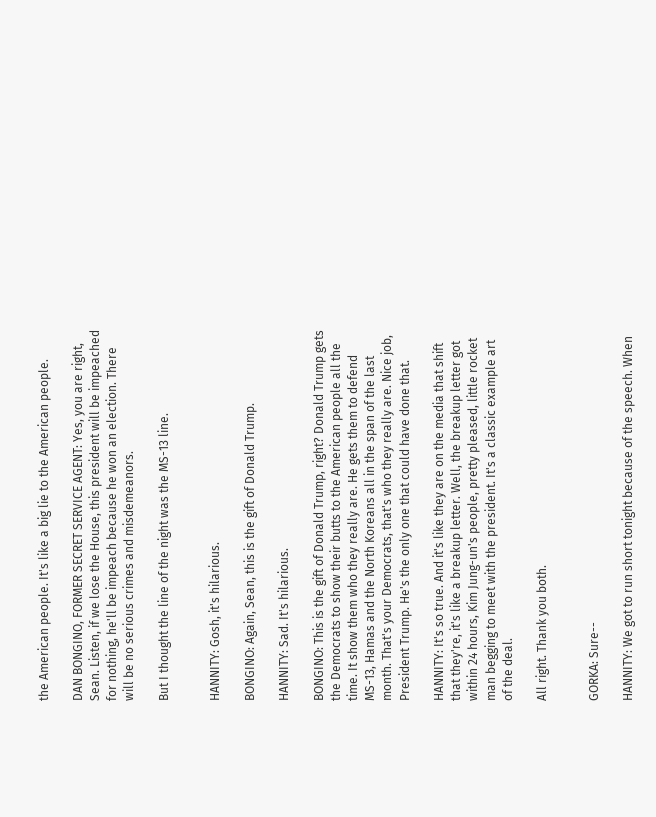the American people. It's like a big lie to the American people.

DAN BONGINO, FORMER SECRET SERVICE AGENT: Yes, you are right, Sean. Listen, if we lose the House, this president will be impeached for nothing, he'll be impeach because he won an election. There will be no serious crimes and misdemeanors.

But I thought the line of the night was the MS-13 line.


HANNITY: Gosh, it's hilarious.

BONGINO: Again, Sean, this is the gift of Donald Trump.

HANNITY: Sad. It's hilarious.

BONGINO: This is the gift of Donald Trump, right? Donald Trump gets the Democrats to show their butts to the American people all the time. It show them who they really are. He gets them to defend MS-13, Hamas and the North Koreans all in the span of the last month. That's your Democrats, that's who they really are. Nice job, President Trump. He's the only one that could have done that.

HANNITY: It's so true. And it's like they are on the media that shift that they're, it's like a breakup letter. Well, the breakup letter got within 24 hours, Kim Jung-un's people, pretty pleased, little rocket man begging to meet with the president. It's a classic example art of the deal.

All right. Thank you both.


GORKA: Sure--

HANNITY: We got to run short tonight because of the speech. When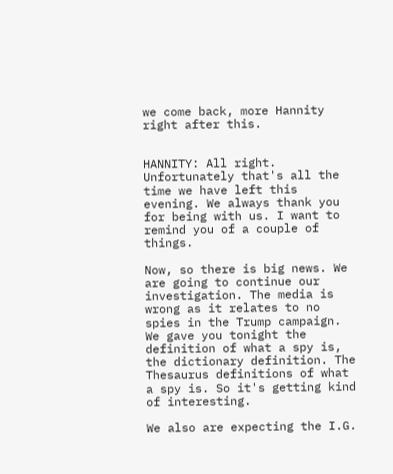we come back, more Hannity right after this.


HANNITY: All right. Unfortunately that's all the time we have left this evening. We always thank you for being with us. I want to remind you of a couple of things.

Now, so there is big news. We are going to continue our investigation. The media is wrong as it relates to no spies in the Trump campaign. We gave you tonight the definition of what a spy is, the dictionary definition. The Thesaurus definitions of what a spy is. So it's getting kind of interesting.

We also are expecting the I.G.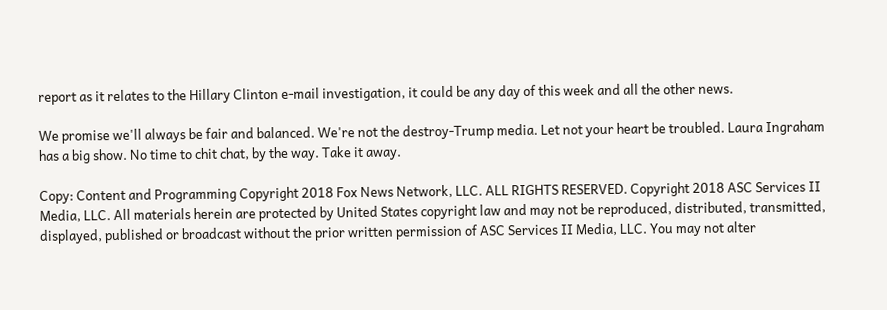report as it relates to the Hillary Clinton e-mail investigation, it could be any day of this week and all the other news.

We promise we'll always be fair and balanced. We're not the destroy-Trump media. Let not your heart be troubled. Laura Ingraham has a big show. No time to chit chat, by the way. Take it away.

Copy: Content and Programming Copyright 2018 Fox News Network, LLC. ALL RIGHTS RESERVED. Copyright 2018 ASC Services II Media, LLC. All materials herein are protected by United States copyright law and may not be reproduced, distributed, transmitted, displayed, published or broadcast without the prior written permission of ASC Services II Media, LLC. You may not alter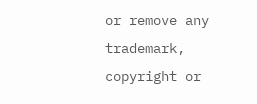or remove any trademark, copyright or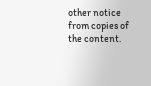other notice from copies of the content.